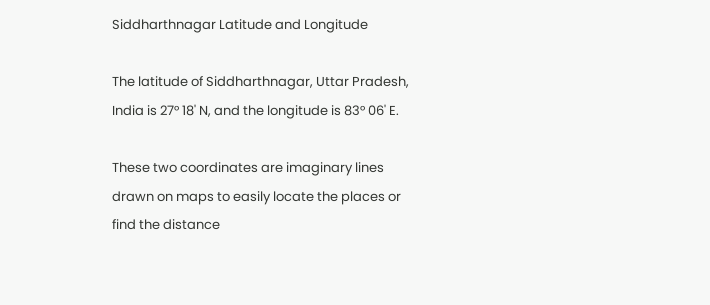Siddharthnagar Latitude and Longitude

The latitude of Siddharthnagar, Uttar Pradesh, India is 27° 18' N, and the longitude is 83° 06' E.

These two coordinates are imaginary lines drawn on maps to easily locate the places or find the distance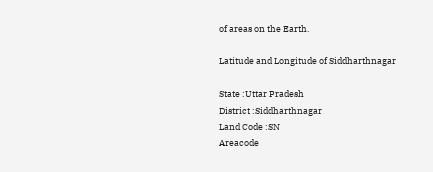of areas on the Earth.

Latitude and Longitude of Siddharthnagar

State :Uttar Pradesh
District :Siddharthnagar
Land Code :SN
Areacode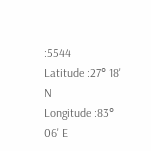:5544
Latitude :27° 18' N
Longitude :83° 06' E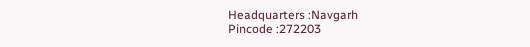Headquarters :Navgarh
Pincode :272203